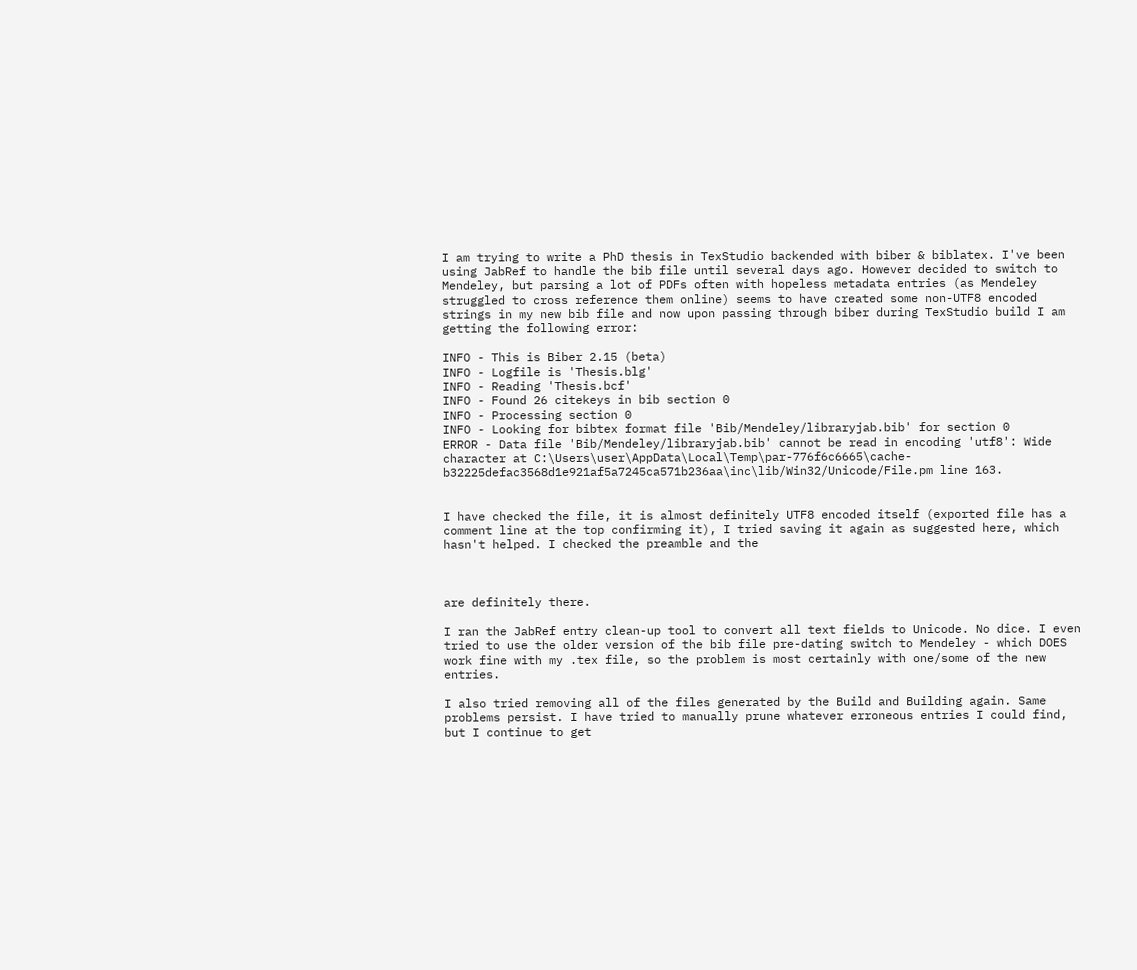I am trying to write a PhD thesis in TexStudio backended with biber & biblatex. I've been using JabRef to handle the bib file until several days ago. However decided to switch to Mendeley, but parsing a lot of PDFs often with hopeless metadata entries (as Mendeley struggled to cross reference them online) seems to have created some non-UTF8 encoded strings in my new bib file and now upon passing through biber during TexStudio build I am getting the following error:

INFO - This is Biber 2.15 (beta)
INFO - Logfile is 'Thesis.blg'
INFO - Reading 'Thesis.bcf'
INFO - Found 26 citekeys in bib section 0
INFO - Processing section 0
INFO - Looking for bibtex format file 'Bib/Mendeley/libraryjab.bib' for section 0
ERROR - Data file 'Bib/Mendeley/libraryjab.bib' cannot be read in encoding 'utf8': Wide character at C:\Users\user\AppData\Local\Temp\par-776f6c6665\cache-b32225defac3568d1e921af5a7245ca571b236aa\inc\lib/Win32/Unicode/File.pm line 163.


I have checked the file, it is almost definitely UTF8 encoded itself (exported file has a comment line at the top confirming it), I tried saving it again as suggested here, which hasn't helped. I checked the preamble and the



are definitely there.

I ran the JabRef entry clean-up tool to convert all text fields to Unicode. No dice. I even tried to use the older version of the bib file pre-dating switch to Mendeley - which DOES work fine with my .tex file, so the problem is most certainly with one/some of the new entries.

I also tried removing all of the files generated by the Build and Building again. Same problems persist. I have tried to manually prune whatever erroneous entries I could find, but I continue to get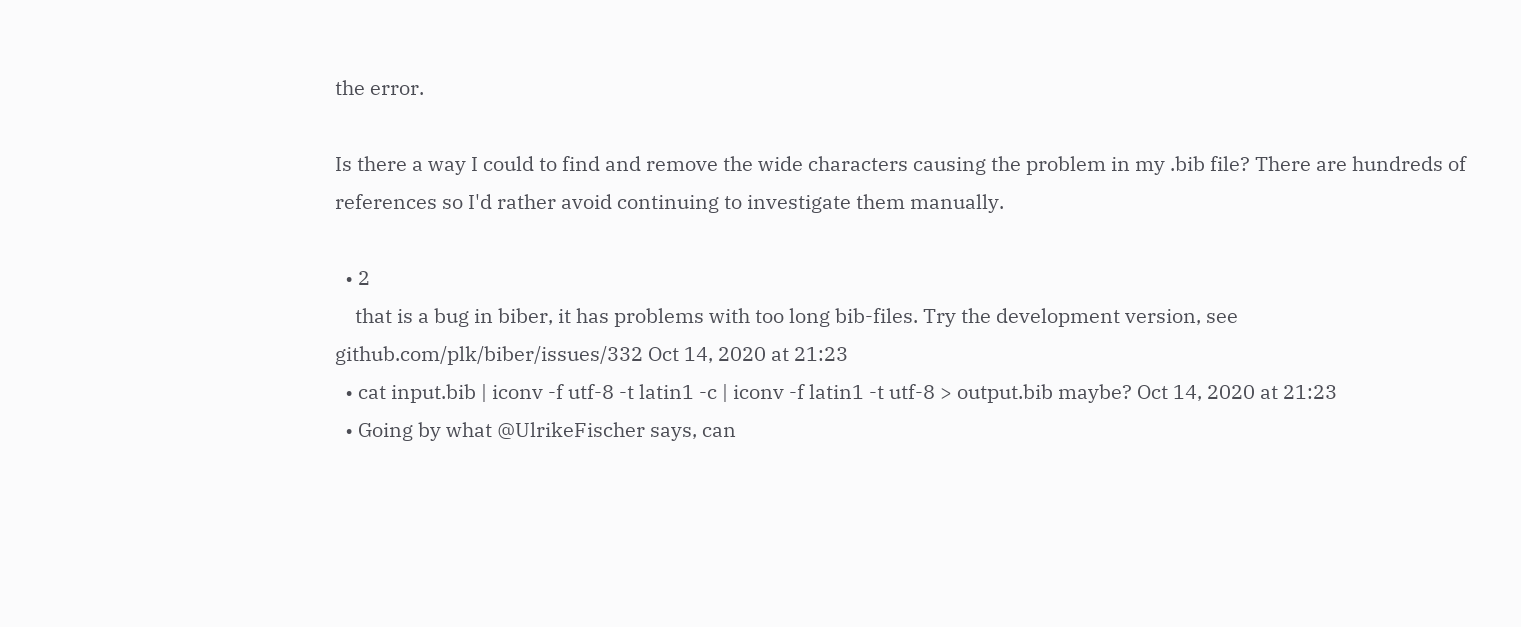the error.

Is there a way I could to find and remove the wide characters causing the problem in my .bib file? There are hundreds of references so I'd rather avoid continuing to investigate them manually.

  • 2
    that is a bug in biber, it has problems with too long bib-files. Try the development version, see github.com/plk/biber/issues/332 Oct 14, 2020 at 21:23
  • cat input.bib | iconv -f utf-8 -t latin1 -c | iconv -f latin1 -t utf-8 > output.bib maybe? Oct 14, 2020 at 21:23
  • Going by what @UlrikeFischer says, can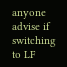anyone advise if switching to LF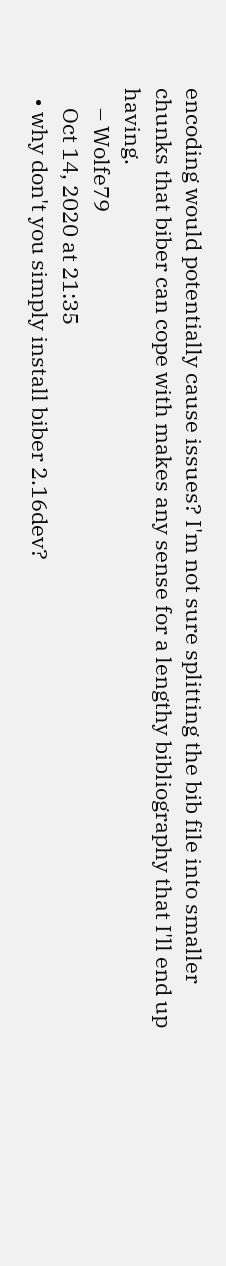encoding would potentially cause issues? I'm not sure splitting the bib file into smaller chunks that biber can cope with makes any sense for a lengthy bibliography that I'll end up having.
    – Wolfe79
    Oct 14, 2020 at 21:35
  • why don't you simply install biber 2.16dev?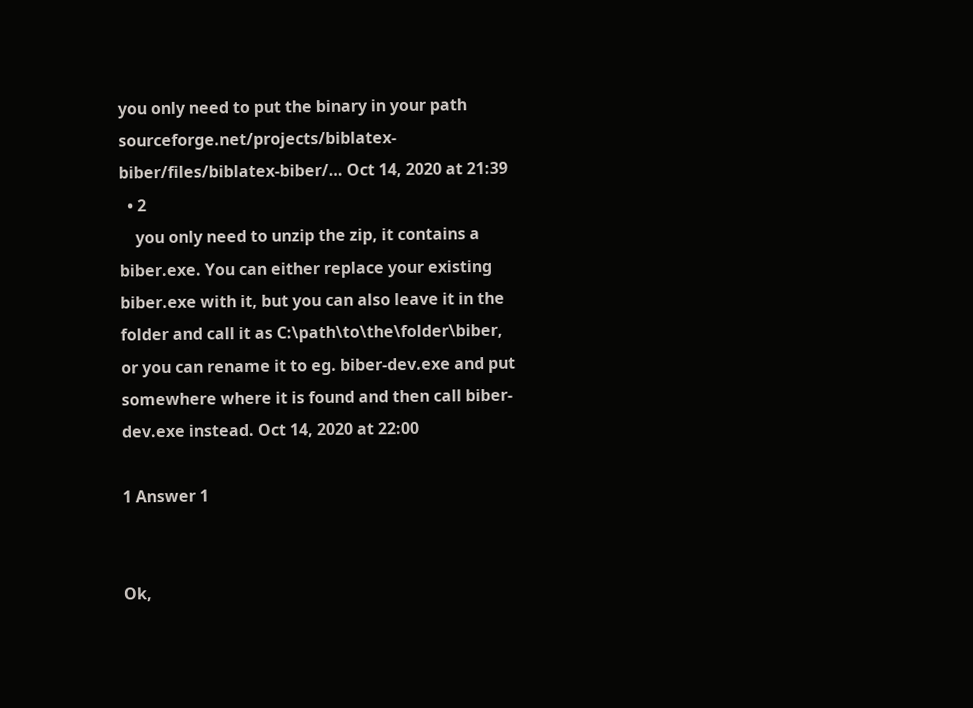you only need to put the binary in your path sourceforge.net/projects/biblatex-biber/files/biblatex-biber/… Oct 14, 2020 at 21:39
  • 2
    you only need to unzip the zip, it contains a biber.exe. You can either replace your existing biber.exe with it, but you can also leave it in the folder and call it as C:\path\to\the\folder\biber, or you can rename it to eg. biber-dev.exe and put somewhere where it is found and then call biber-dev.exe instead. Oct 14, 2020 at 22:00

1 Answer 1


Ok,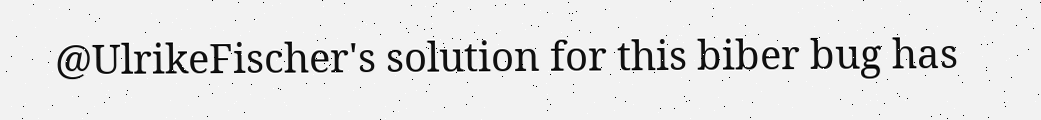@UlrikeFischer's solution for this biber bug has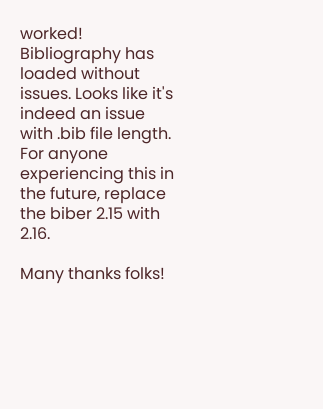worked! Bibliography has loaded without issues. Looks like it's indeed an issue with .bib file length. For anyone experiencing this in the future, replace the biber 2.15 with 2.16.

Many thanks folks!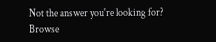Not the answer you're looking for? Browse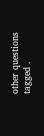other questions tagged .